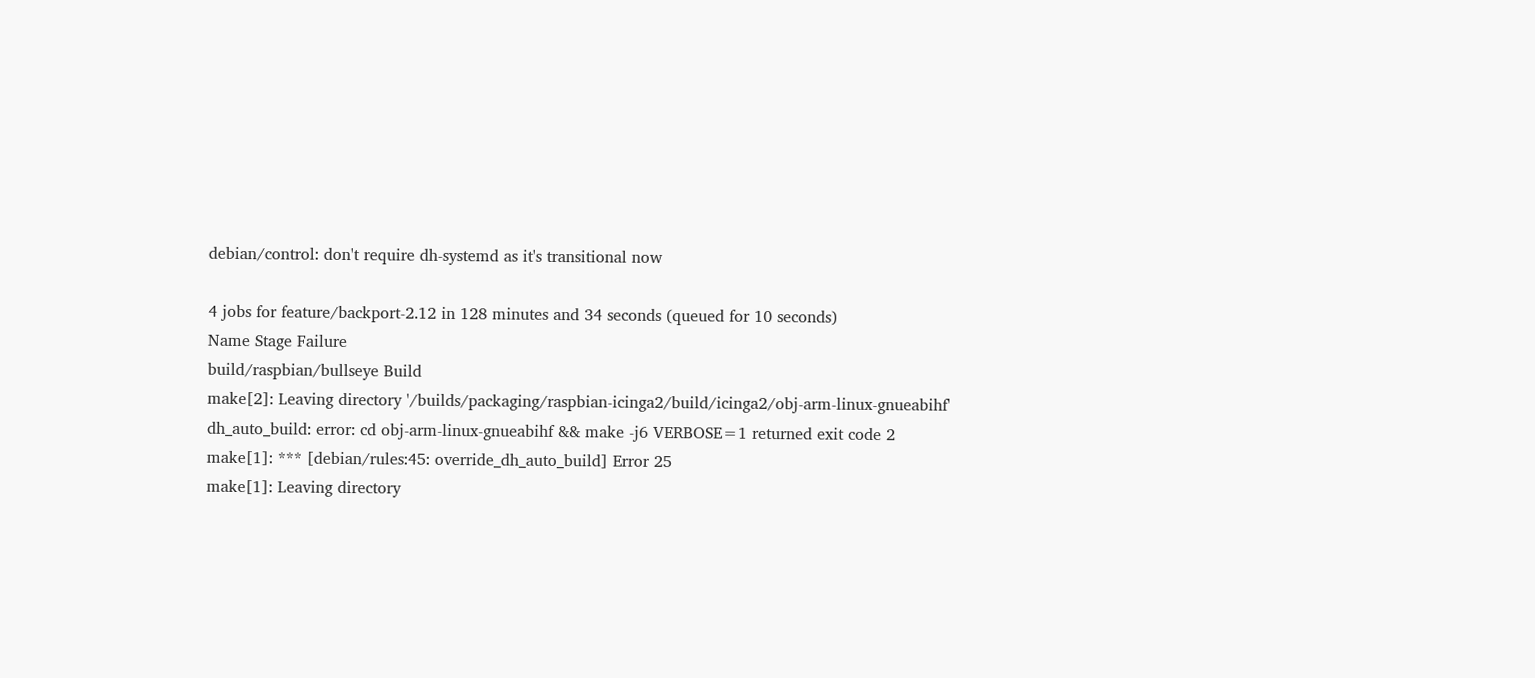debian/control: don't require dh-systemd as it's transitional now

4 jobs for feature/backport-2.12 in 128 minutes and 34 seconds (queued for 10 seconds)
Name Stage Failure
build/raspbian/bullseye Build
make[2]: Leaving directory '/builds/packaging/raspbian-icinga2/build/icinga2/obj-arm-linux-gnueabihf'
dh_auto_build: error: cd obj-arm-linux-gnueabihf && make -j6 VERBOSE=1 returned exit code 2
make[1]: *** [debian/rules:45: override_dh_auto_build] Error 25
make[1]: Leaving directory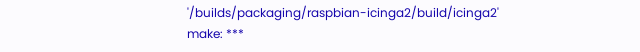'/builds/packaging/raspbian-icinga2/build/icinga2'
make: ***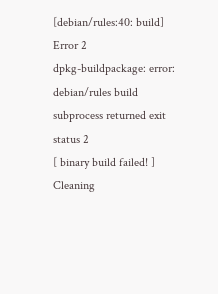[debian/rules:40: build] Error 2
dpkg-buildpackage: error: debian/rules build subprocess returned exit status 2
[ binary build failed! ]
Cleaning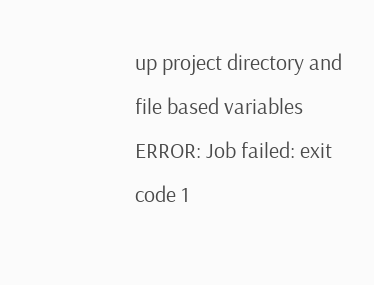up project directory and file based variables
ERROR: Job failed: exit code 1